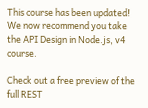This course has been updated! We now recommend you take the API Design in Node.js, v4 course.

Check out a free preview of the full REST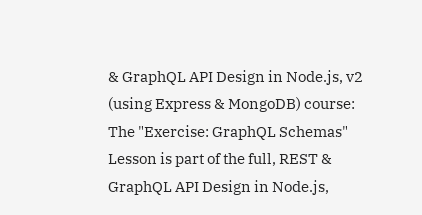& GraphQL API Design in Node.js, v2 (using Express & MongoDB) course:
The "Exercise: GraphQL Schemas" Lesson is part of the full, REST & GraphQL API Design in Node.js,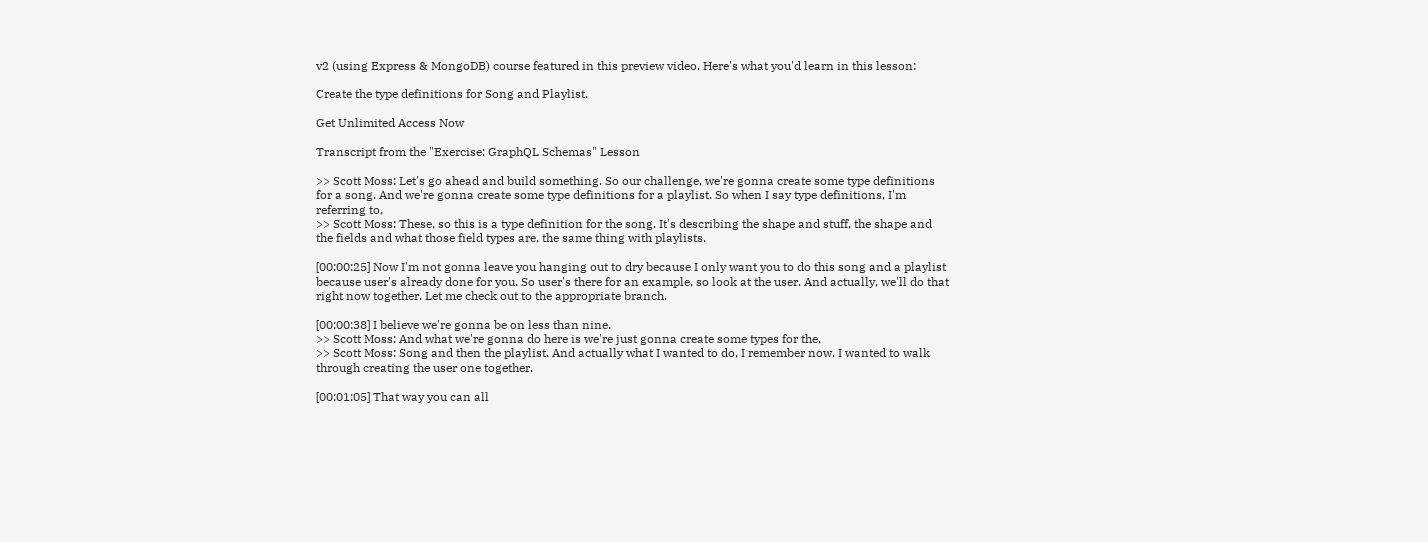v2 (using Express & MongoDB) course featured in this preview video. Here's what you'd learn in this lesson:

Create the type definitions for Song and Playlist.

Get Unlimited Access Now

Transcript from the "Exercise: GraphQL Schemas" Lesson

>> Scott Moss: Let's go ahead and build something. So our challenge, we're gonna create some type definitions for a song. And we're gonna create some type definitions for a playlist. So when I say type definitions, I'm referring to,
>> Scott Moss: These, so this is a type definition for the song. It's describing the shape and stuff, the shape and the fields and what those field types are, the same thing with playlists.

[00:00:25] Now I'm not gonna leave you hanging out to dry because I only want you to do this song and a playlist because user's already done for you. So user's there for an example, so look at the user. And actually, we'll do that right now together. Let me check out to the appropriate branch.

[00:00:38] I believe we're gonna be on less than nine.
>> Scott Moss: And what we're gonna do here is we're just gonna create some types for the,
>> Scott Moss: Song and then the playlist. And actually what I wanted to do, I remember now. I wanted to walk through creating the user one together.

[00:01:05] That way you can all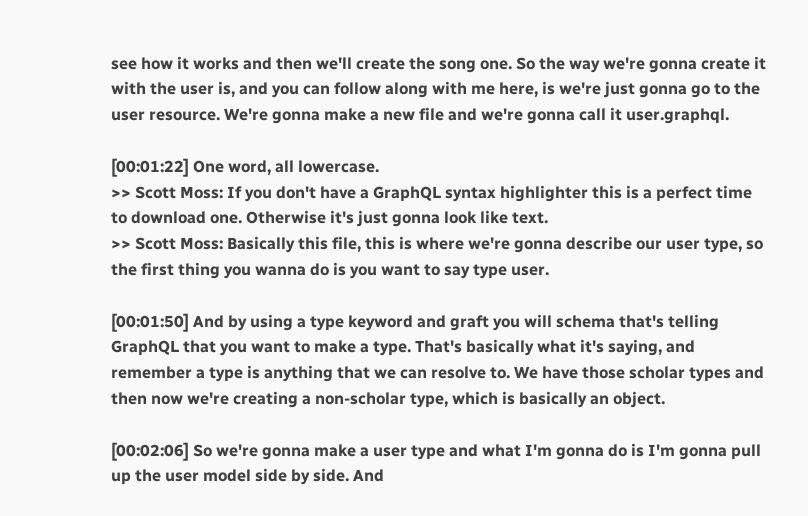see how it works and then we'll create the song one. So the way we're gonna create it with the user is, and you can follow along with me here, is we're just gonna go to the user resource. We're gonna make a new file and we're gonna call it user.graphql.

[00:01:22] One word, all lowercase.
>> Scott Moss: If you don't have a GraphQL syntax highlighter this is a perfect time to download one. Otherwise it's just gonna look like text.
>> Scott Moss: Basically this file, this is where we're gonna describe our user type, so the first thing you wanna do is you want to say type user.

[00:01:50] And by using a type keyword and graft you will schema that's telling GraphQL that you want to make a type. That's basically what it's saying, and remember a type is anything that we can resolve to. We have those scholar types and then now we're creating a non-scholar type, which is basically an object.

[00:02:06] So we're gonna make a user type and what I'm gonna do is I'm gonna pull up the user model side by side. And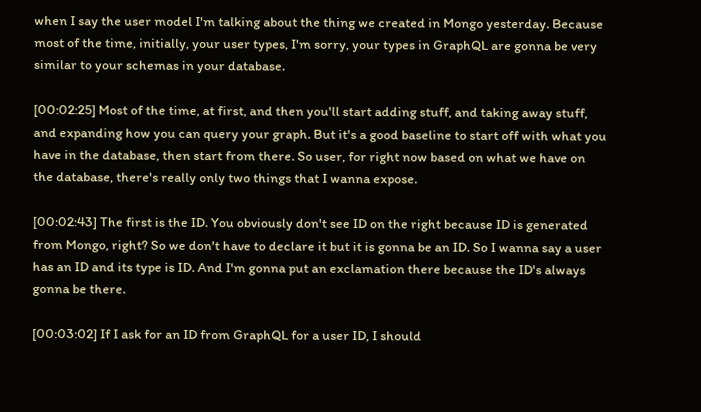when I say the user model I'm talking about the thing we created in Mongo yesterday. Because most of the time, initially, your user types, I'm sorry, your types in GraphQL are gonna be very similar to your schemas in your database.

[00:02:25] Most of the time, at first, and then you'll start adding stuff, and taking away stuff, and expanding how you can query your graph. But it's a good baseline to start off with what you have in the database, then start from there. So user, for right now based on what we have on the database, there's really only two things that I wanna expose.

[00:02:43] The first is the ID. You obviously don't see ID on the right because ID is generated from Mongo, right? So we don't have to declare it but it is gonna be an ID. So I wanna say a user has an ID and its type is ID. And I'm gonna put an exclamation there because the ID's always gonna be there.

[00:03:02] If I ask for an ID from GraphQL for a user ID, I should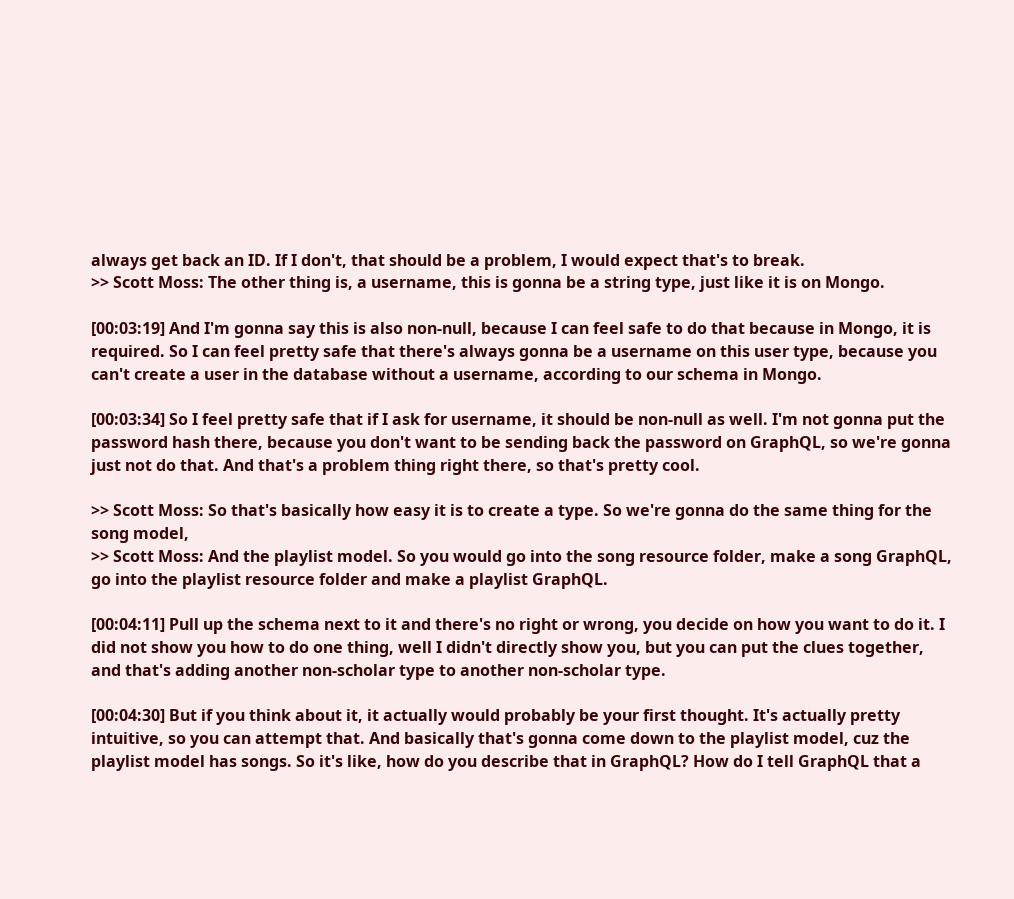always get back an ID. If I don't, that should be a problem, I would expect that's to break.
>> Scott Moss: The other thing is, a username, this is gonna be a string type, just like it is on Mongo.

[00:03:19] And I'm gonna say this is also non-null, because I can feel safe to do that because in Mongo, it is required. So I can feel pretty safe that there's always gonna be a username on this user type, because you can't create a user in the database without a username, according to our schema in Mongo.

[00:03:34] So I feel pretty safe that if I ask for username, it should be non-null as well. I'm not gonna put the password hash there, because you don't want to be sending back the password on GraphQL, so we're gonna just not do that. And that's a problem thing right there, so that's pretty cool.

>> Scott Moss: So that's basically how easy it is to create a type. So we're gonna do the same thing for the song model,
>> Scott Moss: And the playlist model. So you would go into the song resource folder, make a song GraphQL, go into the playlist resource folder and make a playlist GraphQL.

[00:04:11] Pull up the schema next to it and there's no right or wrong, you decide on how you want to do it. I did not show you how to do one thing, well I didn't directly show you, but you can put the clues together, and that's adding another non-scholar type to another non-scholar type.

[00:04:30] But if you think about it, it actually would probably be your first thought. It's actually pretty intuitive, so you can attempt that. And basically that's gonna come down to the playlist model, cuz the playlist model has songs. So it's like, how do you describe that in GraphQL? How do I tell GraphQL that a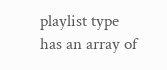playlist type has an array of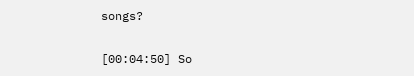songs?

[00:04:50] So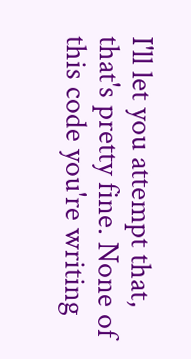I'll let you attempt that, that's pretty fine. None of this code you're writing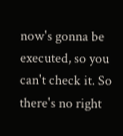now's gonna be executed, so you can't check it. So there's no right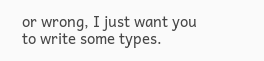or wrong, I just want you to write some types.